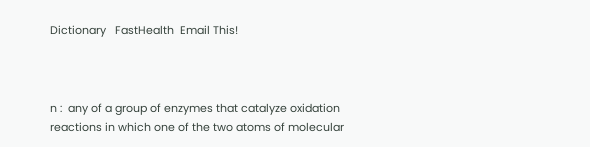Dictionary   FastHealth  Email This!



n :  any of a group of enzymes that catalyze oxidation reactions in which one of the two atoms of molecular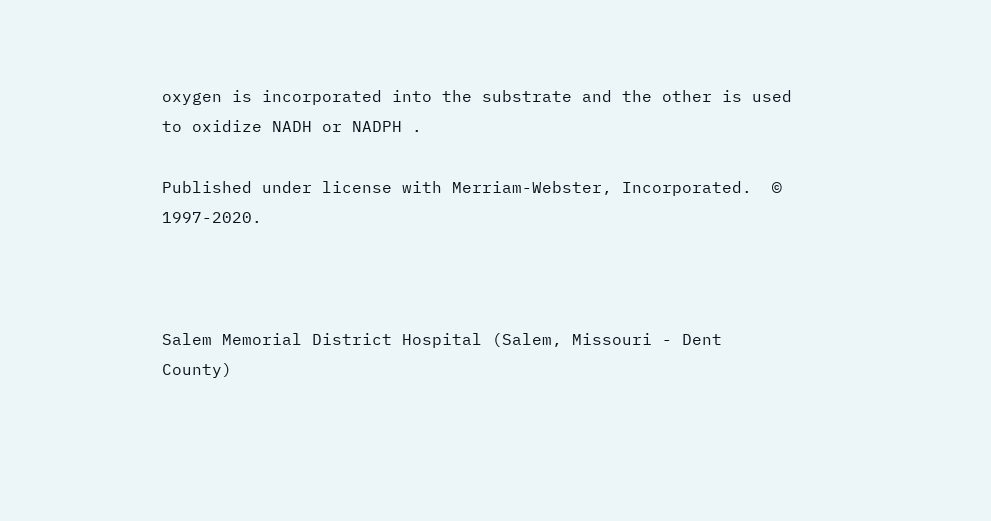oxygen is incorporated into the substrate and the other is used to oxidize NADH or NADPH .

Published under license with Merriam-Webster, Incorporated.  © 1997-2020.



Salem Memorial District Hospital (Salem, Missouri - Dent County)